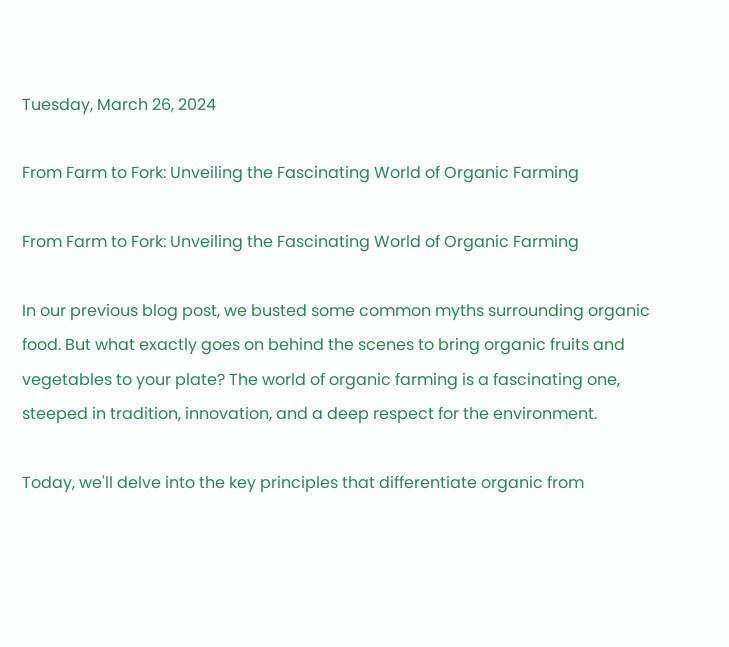Tuesday, March 26, 2024

From Farm to Fork: Unveiling the Fascinating World of Organic Farming

From Farm to Fork: Unveiling the Fascinating World of Organic Farming

In our previous blog post, we busted some common myths surrounding organic food. But what exactly goes on behind the scenes to bring organic fruits and vegetables to your plate? The world of organic farming is a fascinating one, steeped in tradition, innovation, and a deep respect for the environment.

Today, we'll delve into the key principles that differentiate organic from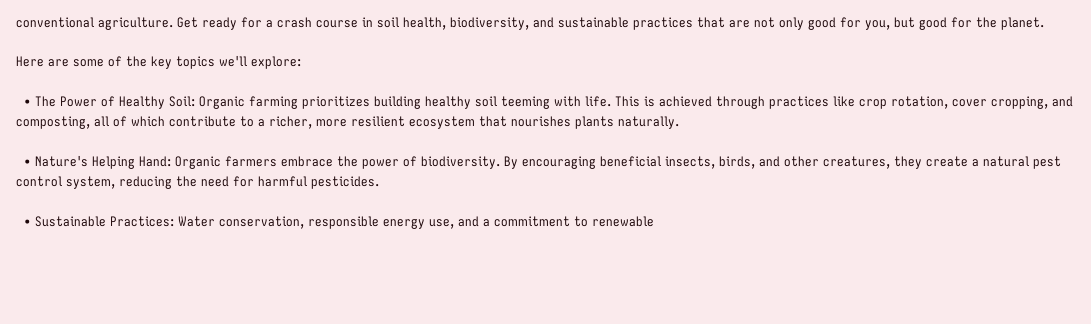conventional agriculture. Get ready for a crash course in soil health, biodiversity, and sustainable practices that are not only good for you, but good for the planet.

Here are some of the key topics we'll explore:

  • The Power of Healthy Soil: Organic farming prioritizes building healthy soil teeming with life. This is achieved through practices like crop rotation, cover cropping, and composting, all of which contribute to a richer, more resilient ecosystem that nourishes plants naturally.

  • Nature's Helping Hand: Organic farmers embrace the power of biodiversity. By encouraging beneficial insects, birds, and other creatures, they create a natural pest control system, reducing the need for harmful pesticides.

  • Sustainable Practices: Water conservation, responsible energy use, and a commitment to renewable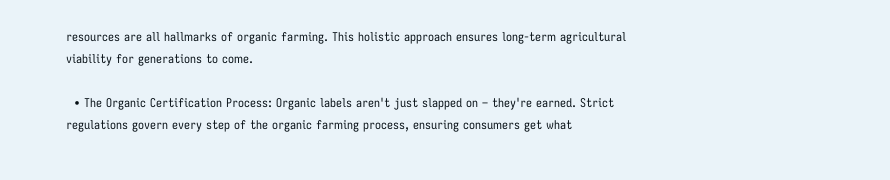resources are all hallmarks of organic farming. This holistic approach ensures long-term agricultural viability for generations to come.

  • The Organic Certification Process: Organic labels aren't just slapped on – they're earned. Strict regulations govern every step of the organic farming process, ensuring consumers get what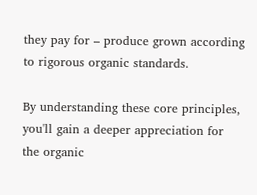they pay for – produce grown according to rigorous organic standards.

By understanding these core principles, you'll gain a deeper appreciation for the organic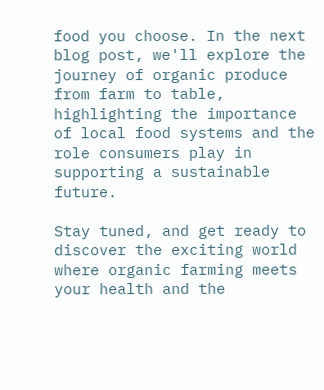food you choose. In the next blog post, we'll explore the journey of organic produce from farm to table, highlighting the importance of local food systems and the role consumers play in supporting a sustainable future.

Stay tuned, and get ready to discover the exciting world where organic farming meets your health and the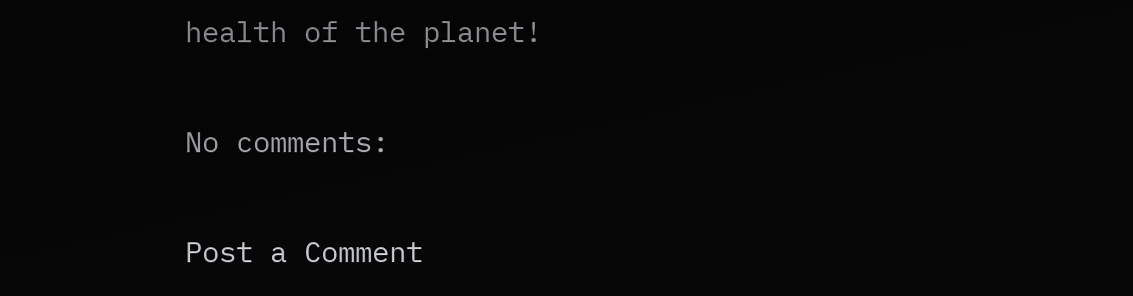health of the planet!

No comments:

Post a Comment